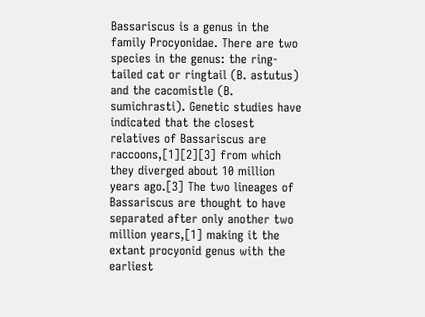Bassariscus is a genus in the family Procyonidae. There are two species in the genus: the ring-tailed cat or ringtail (B. astutus) and the cacomistle (B. sumichrasti). Genetic studies have indicated that the closest relatives of Bassariscus are raccoons,[1][2][3] from which they diverged about 10 million years ago.[3] The two lineages of Bassariscus are thought to have separated after only another two million years,[1] making it the extant procyonid genus with the earliest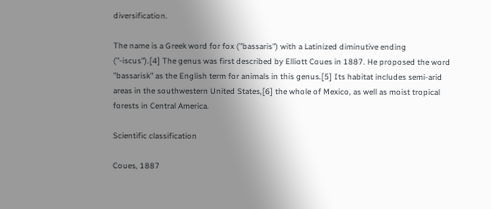diversification.

The name is a Greek word for fox ("bassaris") with a Latinized diminutive ending ("-iscus").[4] The genus was first described by Elliott Coues in 1887. He proposed the word "bassarisk" as the English term for animals in this genus.[5] Its habitat includes semi-arid areas in the southwestern United States,[6] the whole of Mexico, as well as moist tropical forests in Central America.

Scientific classification

Coues, 1887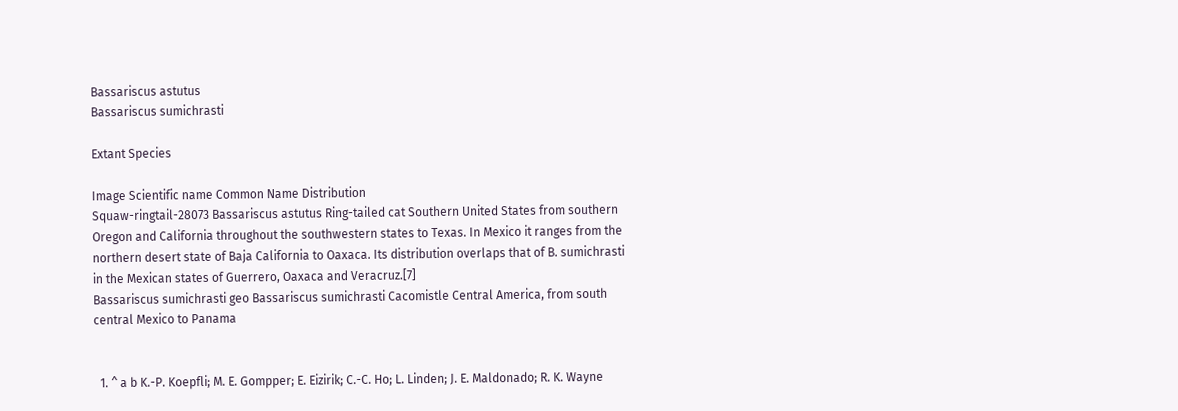Bassariscus astutus
Bassariscus sumichrasti

Extant Species

Image Scientific name Common Name Distribution
Squaw-ringtail-28073 Bassariscus astutus Ring-tailed cat Southern United States from southern Oregon and California throughout the southwestern states to Texas. In Mexico it ranges from the northern desert state of Baja California to Oaxaca. Its distribution overlaps that of B. sumichrasti in the Mexican states of Guerrero, Oaxaca and Veracruz.[7]
Bassariscus sumichrasti geo Bassariscus sumichrasti Cacomistle Central America, from south central Mexico to Panama


  1. ^ a b K.-P. Koepfli; M. E. Gompper; E. Eizirik; C.-C. Ho; L. Linden; J. E. Maldonado; R. K. Wayne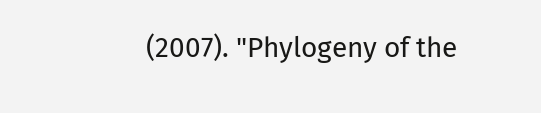(2007). "Phylogeny of the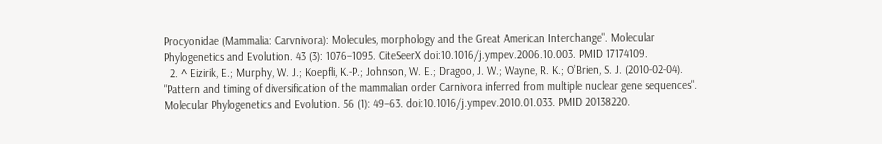Procyonidae (Mammalia: Carvnivora): Molecules, morphology and the Great American Interchange". Molecular Phylogenetics and Evolution. 43 (3): 1076–1095. CiteSeerX doi:10.1016/j.ympev.2006.10.003. PMID 17174109.
  2. ^ Eizirik, E.; Murphy, W. J.; Koepfli, K.-P.; Johnson, W. E.; Dragoo, J. W.; Wayne, R. K.; O’Brien, S. J. (2010-02-04). "Pattern and timing of diversification of the mammalian order Carnivora inferred from multiple nuclear gene sequences". Molecular Phylogenetics and Evolution. 56 (1): 49–63. doi:10.1016/j.ympev.2010.01.033. PMID 20138220.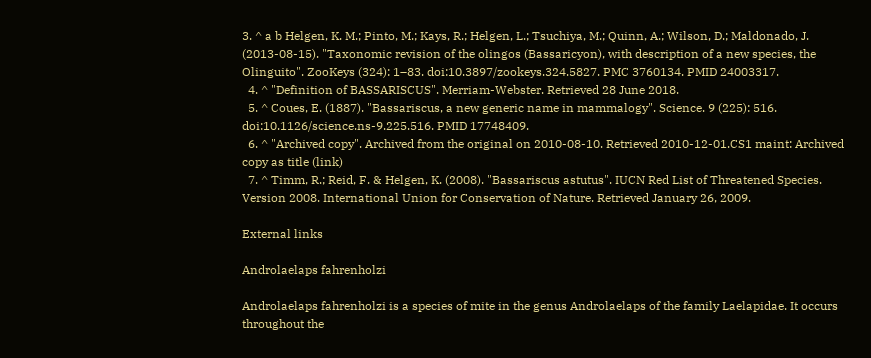3. ^ a b Helgen, K. M.; Pinto, M.; Kays, R.; Helgen, L.; Tsuchiya, M.; Quinn, A.; Wilson, D.; Maldonado, J. (2013-08-15). "Taxonomic revision of the olingos (Bassaricyon), with description of a new species, the Olinguito". ZooKeys (324): 1–83. doi:10.3897/zookeys.324.5827. PMC 3760134. PMID 24003317.
  4. ^ "Definition of BASSARISCUS". Merriam-Webster. Retrieved 28 June 2018.
  5. ^ Coues, E. (1887). "Bassariscus, a new generic name in mammalogy". Science. 9 (225): 516. doi:10.1126/science.ns-9.225.516. PMID 17748409.
  6. ^ "Archived copy". Archived from the original on 2010-08-10. Retrieved 2010-12-01.CS1 maint: Archived copy as title (link)
  7. ^ Timm, R.; Reid, F. & Helgen, K. (2008). "Bassariscus astutus". IUCN Red List of Threatened Species. Version 2008. International Union for Conservation of Nature. Retrieved January 26, 2009.

External links

Androlaelaps fahrenholzi

Androlaelaps fahrenholzi is a species of mite in the genus Androlaelaps of the family Laelapidae. It occurs throughout the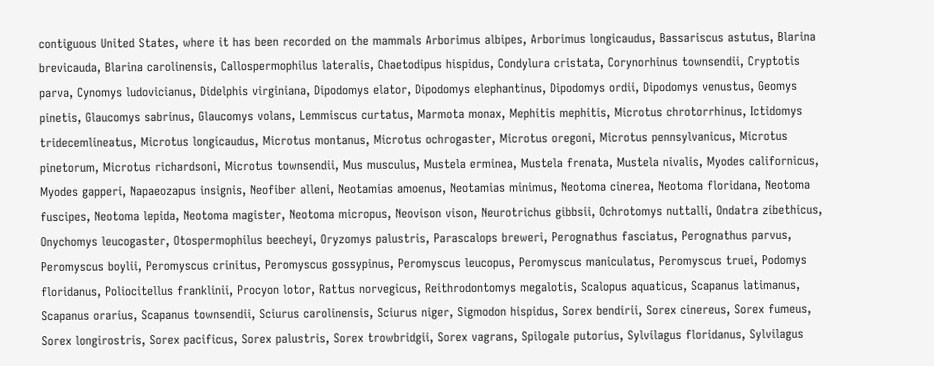contiguous United States, where it has been recorded on the mammals Arborimus albipes, Arborimus longicaudus, Bassariscus astutus, Blarina brevicauda, Blarina carolinensis, Callospermophilus lateralis, Chaetodipus hispidus, Condylura cristata, Corynorhinus townsendii, Cryptotis parva, Cynomys ludovicianus, Didelphis virginiana, Dipodomys elator, Dipodomys elephantinus, Dipodomys ordii, Dipodomys venustus, Geomys pinetis, Glaucomys sabrinus, Glaucomys volans, Lemmiscus curtatus, Marmota monax, Mephitis mephitis, Microtus chrotorrhinus, Ictidomys tridecemlineatus, Microtus longicaudus, Microtus montanus, Microtus ochrogaster, Microtus oregoni, Microtus pennsylvanicus, Microtus pinetorum, Microtus richardsoni, Microtus townsendii, Mus musculus, Mustela erminea, Mustela frenata, Mustela nivalis, Myodes californicus, Myodes gapperi, Napaeozapus insignis, Neofiber alleni, Neotamias amoenus, Neotamias minimus, Neotoma cinerea, Neotoma floridana, Neotoma fuscipes, Neotoma lepida, Neotoma magister, Neotoma micropus, Neovison vison, Neurotrichus gibbsii, Ochrotomys nuttalli, Ondatra zibethicus, Onychomys leucogaster, Otospermophilus beecheyi, Oryzomys palustris, Parascalops breweri, Perognathus fasciatus, Perognathus parvus, Peromyscus boylii, Peromyscus crinitus, Peromyscus gossypinus, Peromyscus leucopus, Peromyscus maniculatus, Peromyscus truei, Podomys floridanus, Poliocitellus franklinii, Procyon lotor, Rattus norvegicus, Reithrodontomys megalotis, Scalopus aquaticus, Scapanus latimanus, Scapanus orarius, Scapanus townsendii, Sciurus carolinensis, Sciurus niger, Sigmodon hispidus, Sorex bendirii, Sorex cinereus, Sorex fumeus, Sorex longirostris, Sorex pacificus, Sorex palustris, Sorex trowbridgii, Sorex vagrans, Spilogale putorius, Sylvilagus floridanus, Sylvilagus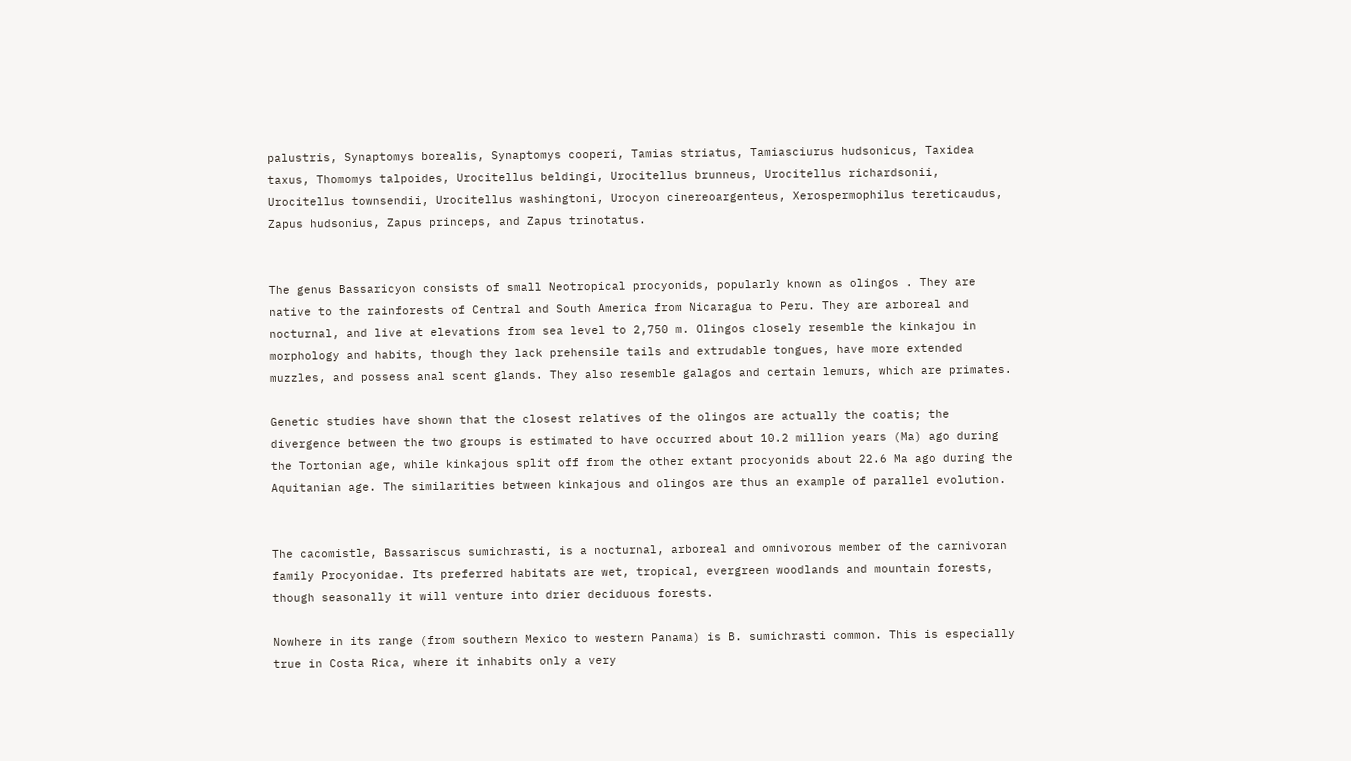palustris, Synaptomys borealis, Synaptomys cooperi, Tamias striatus, Tamiasciurus hudsonicus, Taxidea taxus, Thomomys talpoides, Urocitellus beldingi, Urocitellus brunneus, Urocitellus richardsonii, Urocitellus townsendii, Urocitellus washingtoni, Urocyon cinereoargenteus, Xerospermophilus tereticaudus, Zapus hudsonius, Zapus princeps, and Zapus trinotatus.


The genus Bassaricyon consists of small Neotropical procyonids, popularly known as olingos . They are native to the rainforests of Central and South America from Nicaragua to Peru. They are arboreal and nocturnal, and live at elevations from sea level to 2,750 m. Olingos closely resemble the kinkajou in morphology and habits, though they lack prehensile tails and extrudable tongues, have more extended muzzles, and possess anal scent glands. They also resemble galagos and certain lemurs, which are primates.

Genetic studies have shown that the closest relatives of the olingos are actually the coatis; the divergence between the two groups is estimated to have occurred about 10.2 million years (Ma) ago during the Tortonian age, while kinkajous split off from the other extant procyonids about 22.6 Ma ago during the Aquitanian age. The similarities between kinkajous and olingos are thus an example of parallel evolution.


The cacomistle, Bassariscus sumichrasti, is a nocturnal, arboreal and omnivorous member of the carnivoran family Procyonidae. Its preferred habitats are wet, tropical, evergreen woodlands and mountain forests, though seasonally it will venture into drier deciduous forests.

Nowhere in its range (from southern Mexico to western Panama) is B. sumichrasti common. This is especially true in Costa Rica, where it inhabits only a very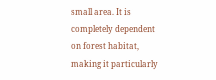small area. It is completely dependent on forest habitat, making it particularly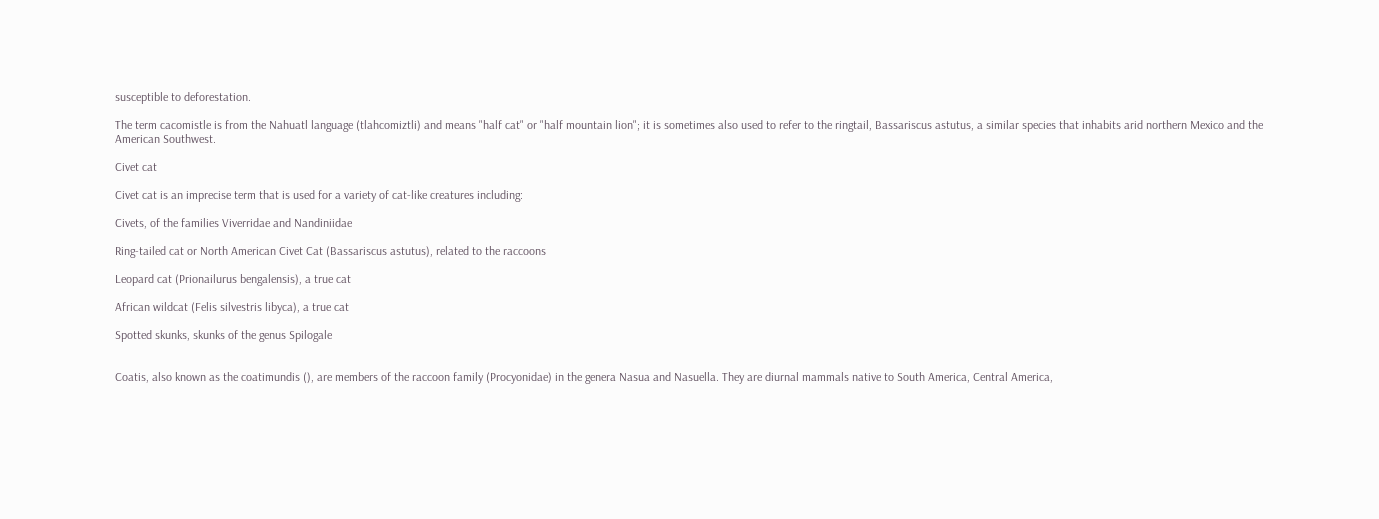susceptible to deforestation.

The term cacomistle is from the Nahuatl language (tlahcomiztli) and means "half cat" or "half mountain lion"; it is sometimes also used to refer to the ringtail, Bassariscus astutus, a similar species that inhabits arid northern Mexico and the American Southwest.

Civet cat

Civet cat is an imprecise term that is used for a variety of cat-like creatures including:

Civets, of the families Viverridae and Nandiniidae

Ring-tailed cat or North American Civet Cat (Bassariscus astutus), related to the raccoons

Leopard cat (Prionailurus bengalensis), a true cat

African wildcat (Felis silvestris libyca), a true cat

Spotted skunks, skunks of the genus Spilogale


Coatis, also known as the coatimundis (), are members of the raccoon family (Procyonidae) in the genera Nasua and Nasuella. They are diurnal mammals native to South America, Central America,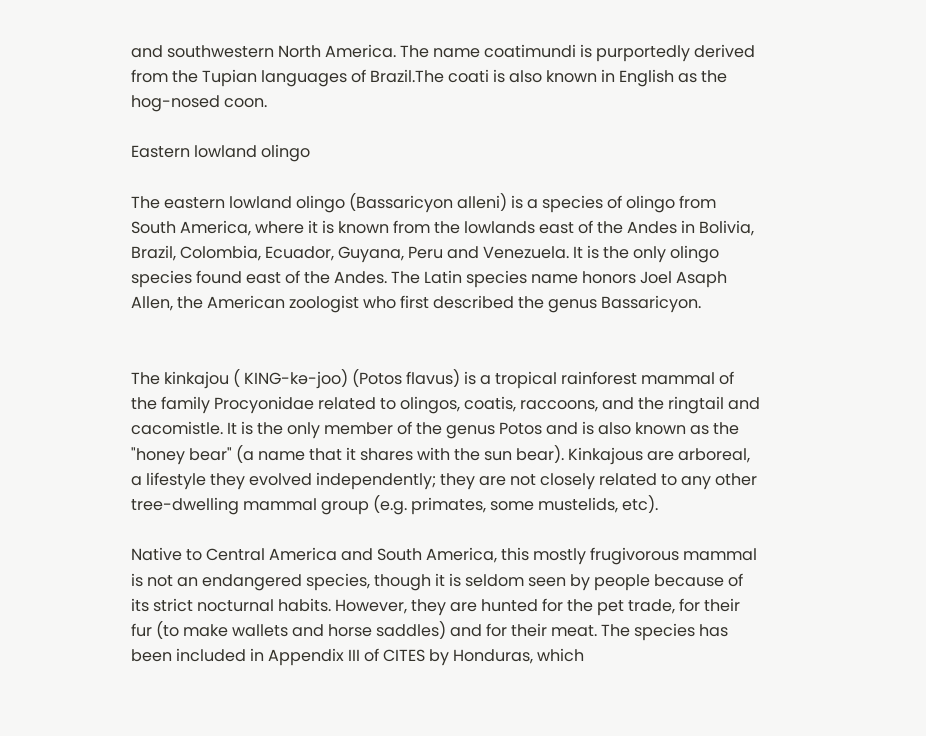and southwestern North America. The name coatimundi is purportedly derived from the Tupian languages of Brazil.The coati is also known in English as the hog-nosed coon.

Eastern lowland olingo

The eastern lowland olingo (Bassaricyon alleni) is a species of olingo from South America, where it is known from the lowlands east of the Andes in Bolivia, Brazil, Colombia, Ecuador, Guyana, Peru and Venezuela. It is the only olingo species found east of the Andes. The Latin species name honors Joel Asaph Allen, the American zoologist who first described the genus Bassaricyon.


The kinkajou ( KING-kə-joo) (Potos flavus) is a tropical rainforest mammal of the family Procyonidae related to olingos, coatis, raccoons, and the ringtail and cacomistle. It is the only member of the genus Potos and is also known as the "honey bear" (a name that it shares with the sun bear). Kinkajous are arboreal, a lifestyle they evolved independently; they are not closely related to any other tree-dwelling mammal group (e.g. primates, some mustelids, etc).

Native to Central America and South America, this mostly frugivorous mammal is not an endangered species, though it is seldom seen by people because of its strict nocturnal habits. However, they are hunted for the pet trade, for their fur (to make wallets and horse saddles) and for their meat. The species has been included in Appendix III of CITES by Honduras, which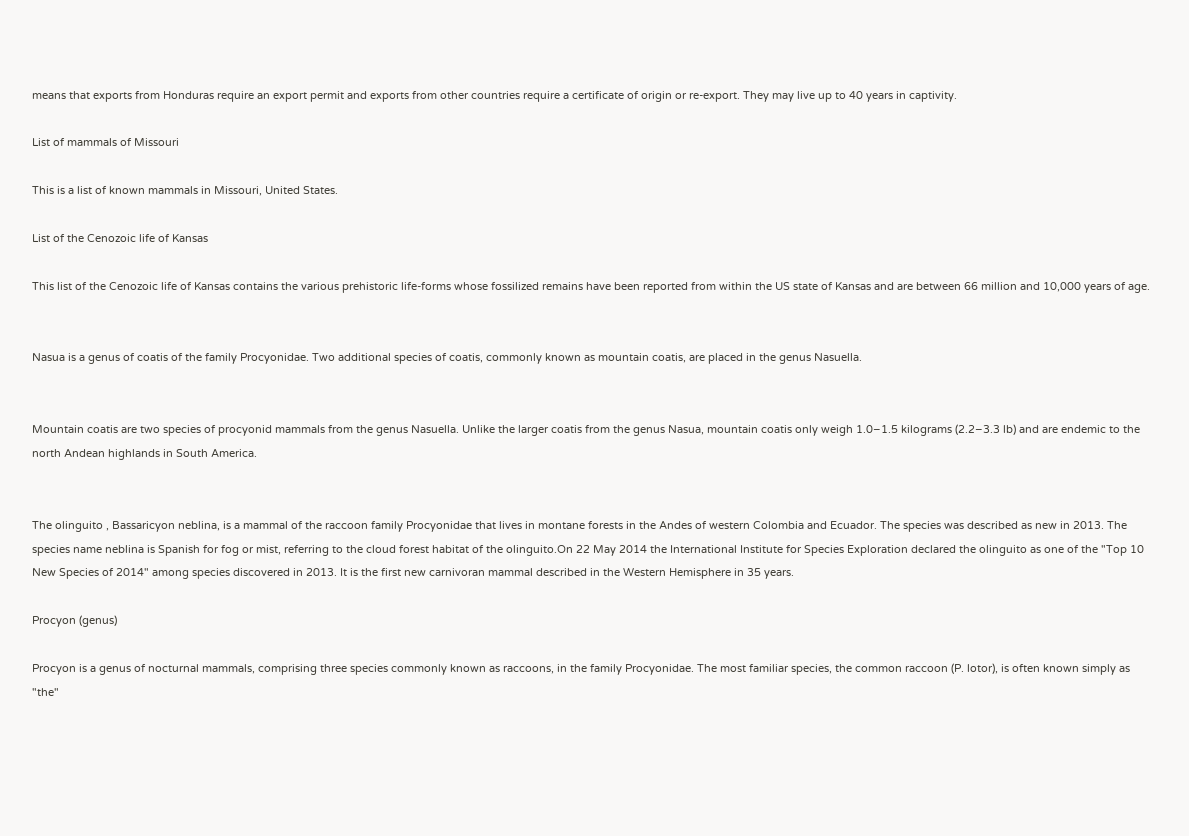means that exports from Honduras require an export permit and exports from other countries require a certificate of origin or re-export. They may live up to 40 years in captivity.

List of mammals of Missouri

This is a list of known mammals in Missouri, United States.

List of the Cenozoic life of Kansas

This list of the Cenozoic life of Kansas contains the various prehistoric life-forms whose fossilized remains have been reported from within the US state of Kansas and are between 66 million and 10,000 years of age.


Nasua is a genus of coatis of the family Procyonidae. Two additional species of coatis, commonly known as mountain coatis, are placed in the genus Nasuella.


Mountain coatis are two species of procyonid mammals from the genus Nasuella. Unlike the larger coatis from the genus Nasua, mountain coatis only weigh 1.0–1.5 kilograms (2.2–3.3 lb) and are endemic to the north Andean highlands in South America.


The olinguito , Bassaricyon neblina, is a mammal of the raccoon family Procyonidae that lives in montane forests in the Andes of western Colombia and Ecuador. The species was described as new in 2013. The species name neblina is Spanish for fog or mist, referring to the cloud forest habitat of the olinguito.On 22 May 2014 the International Institute for Species Exploration declared the olinguito as one of the "Top 10 New Species of 2014" among species discovered in 2013. It is the first new carnivoran mammal described in the Western Hemisphere in 35 years.

Procyon (genus)

Procyon is a genus of nocturnal mammals, comprising three species commonly known as raccoons, in the family Procyonidae. The most familiar species, the common raccoon (P. lotor), is often known simply as "the"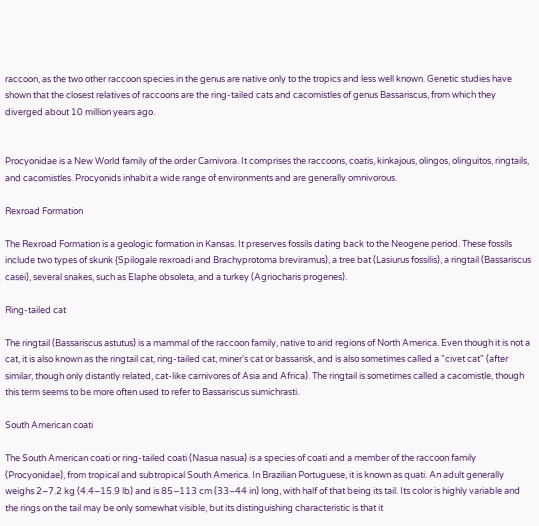raccoon, as the two other raccoon species in the genus are native only to the tropics and less well known. Genetic studies have shown that the closest relatives of raccoons are the ring-tailed cats and cacomistles of genus Bassariscus, from which they diverged about 10 million years ago.


Procyonidae is a New World family of the order Carnivora. It comprises the raccoons, coatis, kinkajous, olingos, olinguitos, ringtails, and cacomistles. Procyonids inhabit a wide range of environments and are generally omnivorous.

Rexroad Formation

The Rexroad Formation is a geologic formation in Kansas. It preserves fossils dating back to the Neogene period. These fossils include two types of skunk {Spilogale rexroadi and Brachyprotoma breviramus), a tree bat (Lasiurus fossilis), a ringtail (Bassariscus casei), several snakes, such as Elaphe obsoleta, and a turkey (Agriocharis progenes).

Ring-tailed cat

The ringtail (Bassariscus astutus) is a mammal of the raccoon family, native to arid regions of North America. Even though it is not a cat, it is also known as the ringtail cat, ring-tailed cat, miner's cat or bassarisk, and is also sometimes called a "civet cat" (after similar, though only distantly related, cat-like carnivores of Asia and Africa). The ringtail is sometimes called a cacomistle, though this term seems to be more often used to refer to Bassariscus sumichrasti.

South American coati

The South American coati or ring-tailed coati (Nasua nasua) is a species of coati and a member of the raccoon family (Procyonidae), from tropical and subtropical South America. In Brazilian Portuguese, it is known as quati. An adult generally weighs 2–7.2 kg (4.4–15.9 lb) and is 85–113 cm (33–44 in) long, with half of that being its tail. Its color is highly variable and the rings on the tail may be only somewhat visible, but its distinguishing characteristic is that it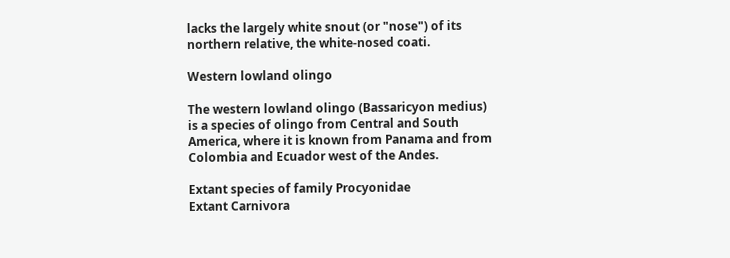lacks the largely white snout (or "nose") of its northern relative, the white-nosed coati.

Western lowland olingo

The western lowland olingo (Bassaricyon medius) is a species of olingo from Central and South America, where it is known from Panama and from Colombia and Ecuador west of the Andes.

Extant species of family Procyonidae
Extant Carnivora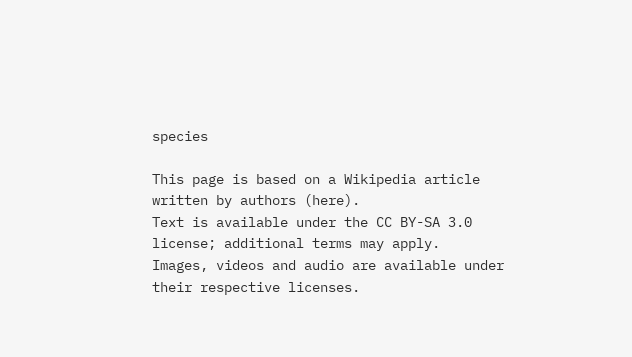species

This page is based on a Wikipedia article written by authors (here).
Text is available under the CC BY-SA 3.0 license; additional terms may apply.
Images, videos and audio are available under their respective licenses.